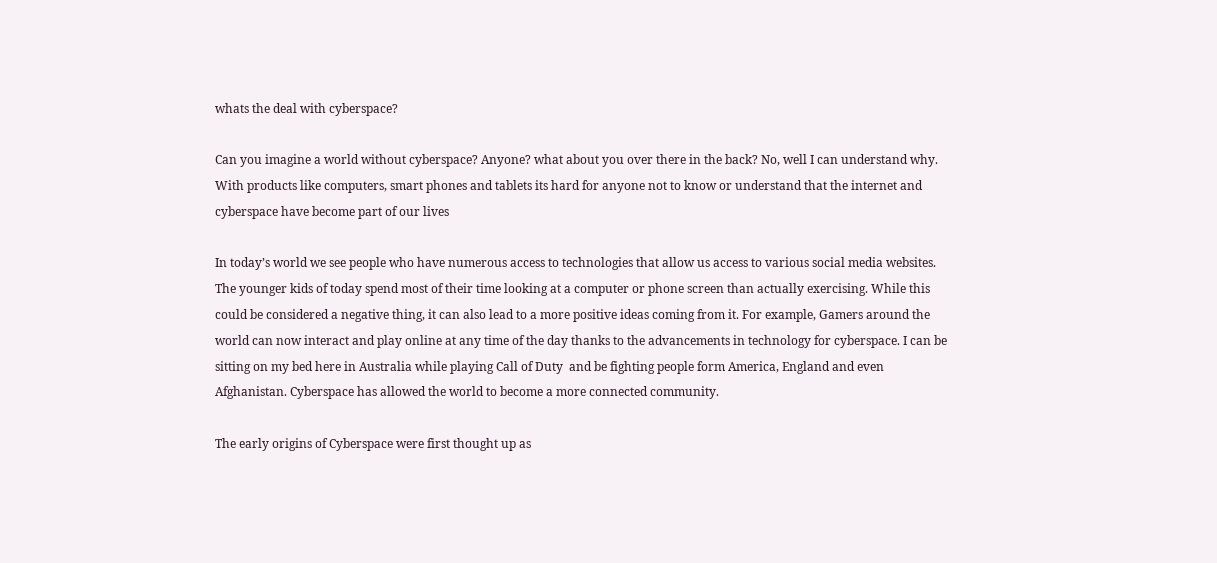whats the deal with cyberspace?

Can you imagine a world without cyberspace? Anyone? what about you over there in the back? No, well I can understand why. With products like computers, smart phones and tablets its hard for anyone not to know or understand that the internet and cyberspace have become part of our lives

In today’s world we see people who have numerous access to technologies that allow us access to various social media websites. The younger kids of today spend most of their time looking at a computer or phone screen than actually exercising. While this could be considered a negative thing, it can also lead to a more positive ideas coming from it. For example, Gamers around the world can now interact and play online at any time of the day thanks to the advancements in technology for cyberspace. I can be sitting on my bed here in Australia while playing Call of Duty  and be fighting people form America, England and even Afghanistan. Cyberspace has allowed the world to become a more connected community.

The early origins of Cyberspace were first thought up as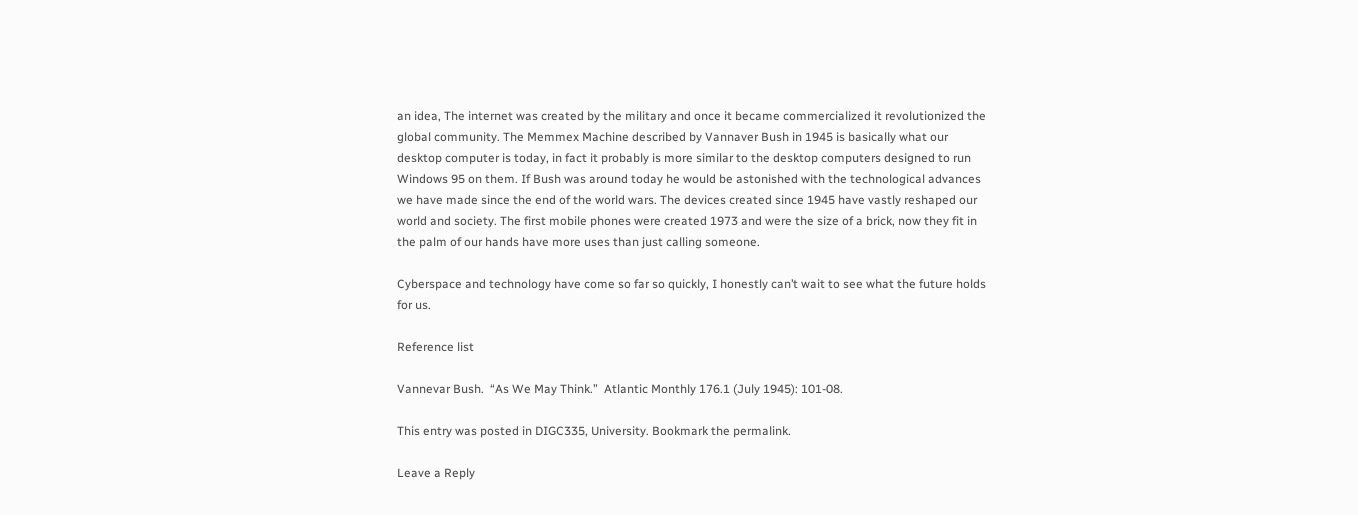an idea, The internet was created by the military and once it became commercialized it revolutionized the global community. The Memmex Machine described by Vannaver Bush in 1945 is basically what our desktop computer is today, in fact it probably is more similar to the desktop computers designed to run Windows 95 on them. If Bush was around today he would be astonished with the technological advances we have made since the end of the world wars. The devices created since 1945 have vastly reshaped our world and society. The first mobile phones were created 1973 and were the size of a brick, now they fit in the palm of our hands have more uses than just calling someone.

Cyberspace and technology have come so far so quickly, I honestly can’t wait to see what the future holds for us.

Reference list

Vannevar Bush.  “As We May Think.”  Atlantic Monthly 176.1 (July 1945): 101-08.

This entry was posted in DIGC335, University. Bookmark the permalink.

Leave a Reply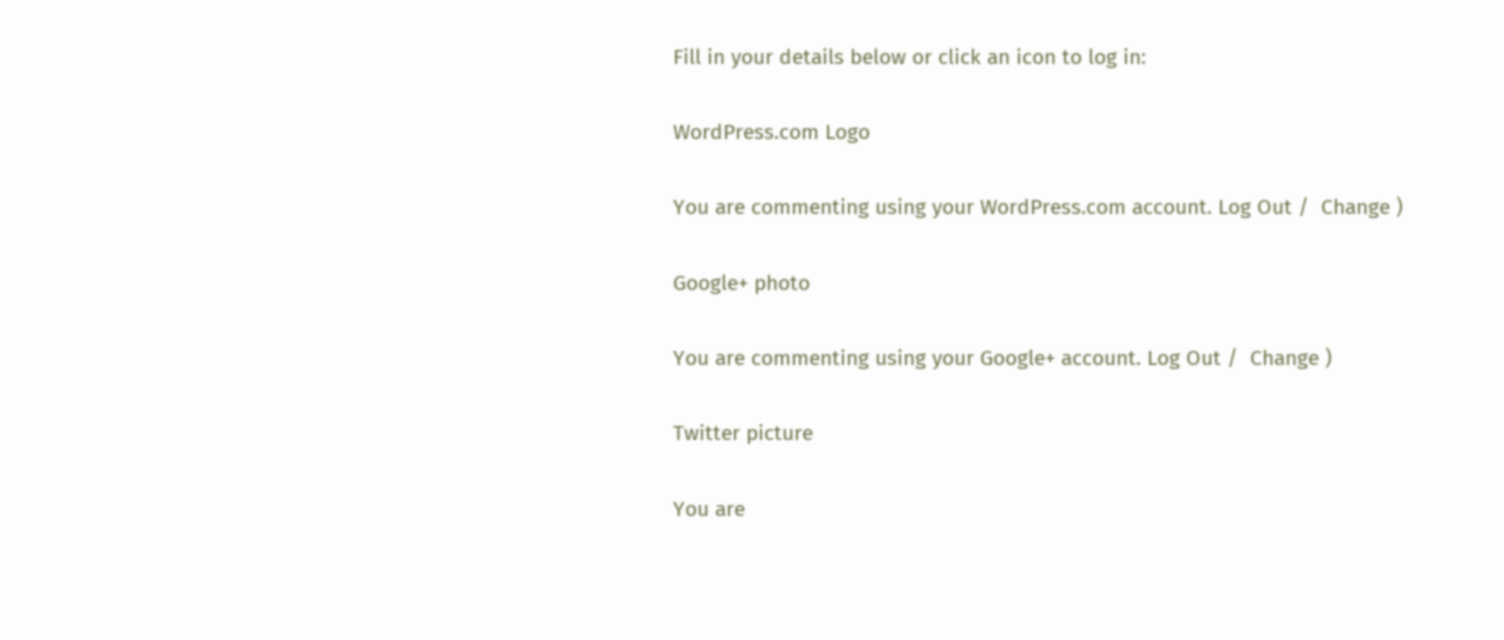Fill in your details below or click an icon to log in:

WordPress.com Logo

You are commenting using your WordPress.com account. Log Out /  Change )

Google+ photo

You are commenting using your Google+ account. Log Out /  Change )

Twitter picture

You are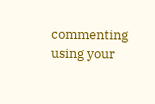commenting using your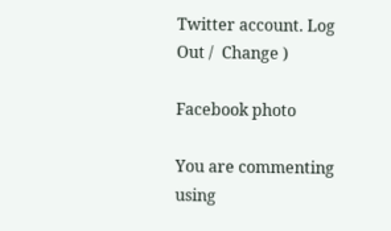Twitter account. Log Out /  Change )

Facebook photo

You are commenting using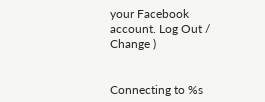your Facebook account. Log Out /  Change )


Connecting to %s